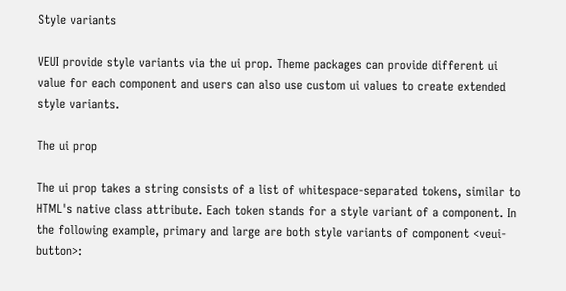Style variants

VEUI provide style variants via the ui prop. Theme packages can provide different ui value for each component and users can also use custom ui values to create extended style variants.

The ui prop

The ui prop takes a string consists of a list of whitespace-separated tokens, similar to HTML's native class attribute. Each token stands for a style variant of a component. In the following example, primary and large are both style variants of component <veui-button>: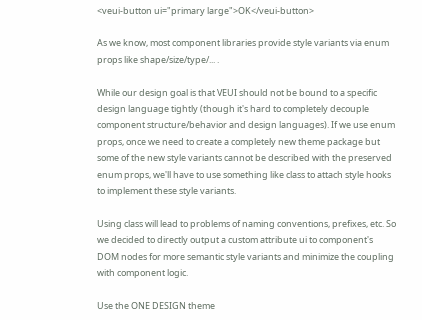<veui-button ui="primary large">OK</veui-button>

As we know, most component libraries provide style variants via enum props like shape/size/type/... .

While our design goal is that VEUI should not be bound to a specific design language tightly (though it's hard to completely decouple component structure/behavior and design languages). If we use enum props, once we need to create a completely new theme package but some of the new style variants cannot be described with the preserved enum props, we'll have to use something like class to attach style hooks to implement these style variants.

Using class will lead to problems of naming conventions, prefixes, etc. So we decided to directly output a custom attribute ui to component's DOM nodes for more semantic style variants and minimize the coupling with component logic.

Use the ONE DESIGN theme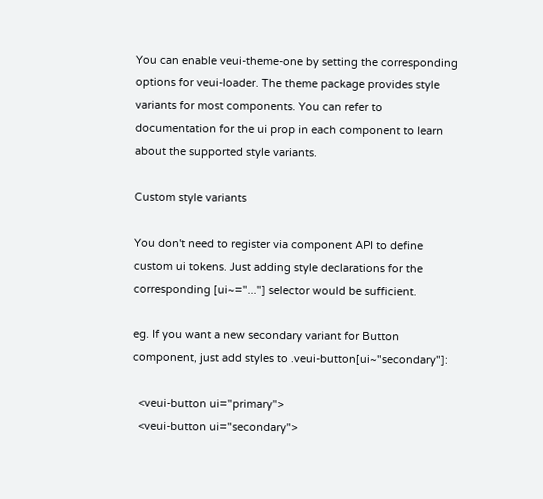You can enable veui-theme-one by setting the corresponding options for veui-loader. The theme package provides style variants for most components. You can refer to documentation for the ui prop in each component to learn about the supported style variants.

Custom style variants

You don't need to register via component API to define custom ui tokens. Just adding style declarations for the corresponding [ui~="..."] selector would be sufficient.

eg. If you want a new secondary variant for Button component, just add styles to .veui-button[ui~"secondary"]:

  <veui-button ui="primary">
  <veui-button ui="secondary">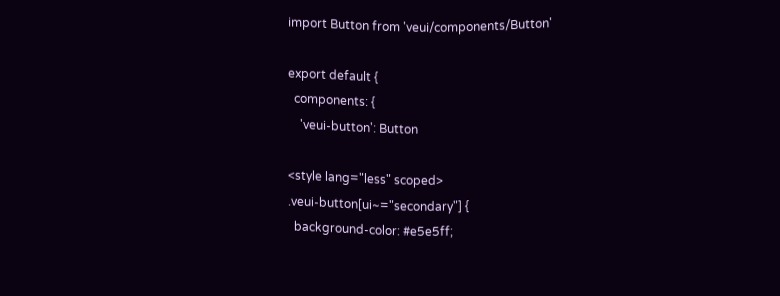import Button from 'veui/components/Button'

export default {
  components: {
    'veui-button': Button

<style lang="less" scoped>
.veui-button[ui~="secondary"] {
  background-color: #e5e5ff;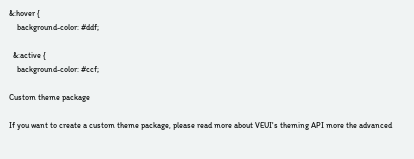&:hover {
    background-color: #ddf;

  &:active {
    background-color: #ccf;

Custom theme package

If you want to create a custom theme package, please read more about VEUI's theming API more the advanced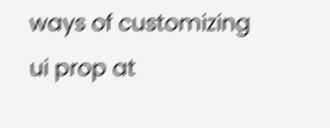ways of customizing ui prop at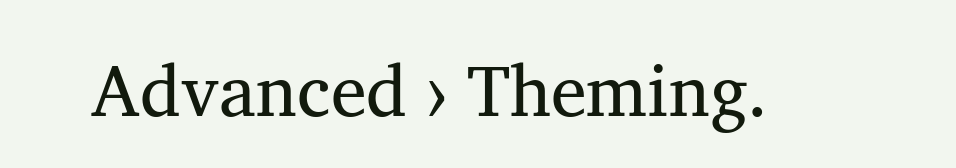Advanced › Theming.